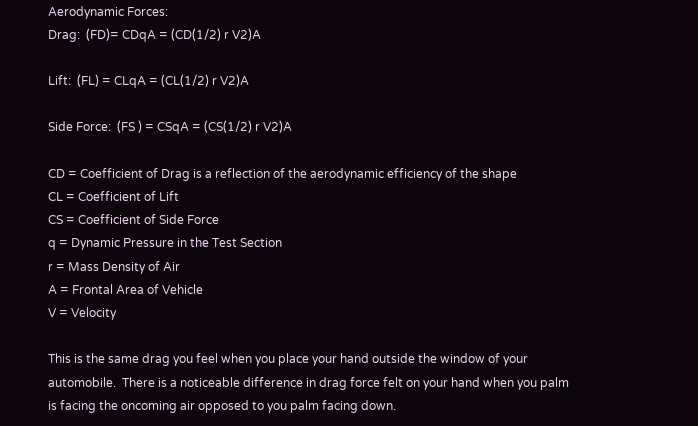Aerodynamic Forces:
Drag:  (FD)= CDqA = (CD(1/2) r V2)A

Lift:  (FL) = CLqA = (CL(1/2) r V2)A

Side Force:  (FS ) = CSqA = (CS(1/2) r V2)A

CD = Coefficient of Drag is a reflection of the aerodynamic efficiency of the shape
CL = Coefficient of Lift
CS = Coefficient of Side Force
q = Dynamic Pressure in the Test Section
r = Mass Density of Air
A = Frontal Area of Vehicle
V = Velocity

This is the same drag you feel when you place your hand outside the window of your automobile.  There is a noticeable difference in drag force felt on your hand when you palm is facing the oncoming air opposed to you palm facing down.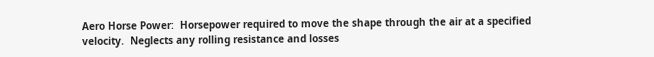Aero Horse Power:  Horsepower required to move the shape through the air at a specified velocity.  Neglects any rolling resistance and losses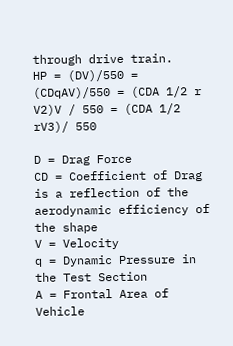through drive train.
HP = (DV)/550 = (CDqAV)/550 = (CDA 1/2 r V2)V / 550 = (CDA 1/2 rV3)/ 550

D = Drag Force
CD = Coefficient of Drag is a reflection of the aerodynamic efficiency of the shape
V = Velocity
q = Dynamic Pressure in the Test Section
A = Frontal Area of Vehicle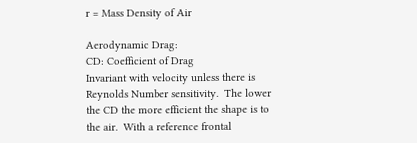r = Mass Density of Air

Aerodynamic Drag:
CD: Coefficient of Drag
Invariant with velocity unless there is Reynolds Number sensitivity.  The lower the CD the more efficient the shape is to the air.  With a reference frontal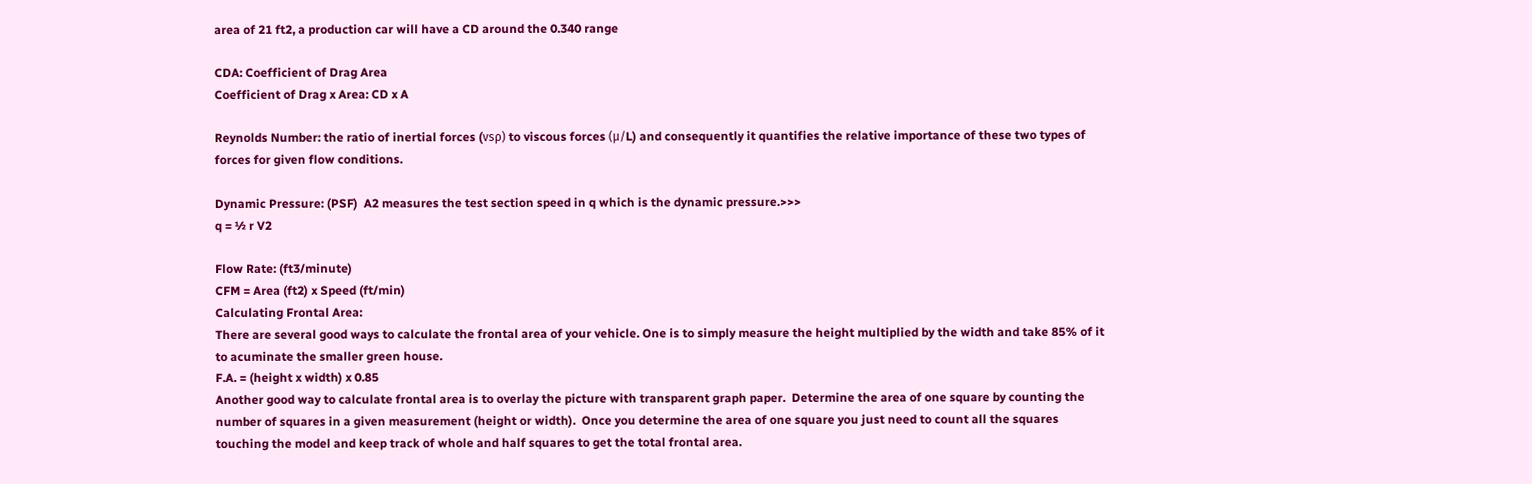area of 21 ft2, a production car will have a CD around the 0.340 range

CDA: Coefficient of Drag Area
Coefficient of Drag x Area: CD x A

Reynolds Number: the ratio of inertial forces (vsρ) to viscous forces (μ/L) and consequently it quantifies the relative importance of these two types of forces for given flow conditions.

Dynamic Pressure: (PSF)  A2 measures the test section speed in q which is the dynamic pressure.>>>
q = ½ r V2

Flow Rate: (ft3/minute)
CFM = Area (ft2) x Speed (ft/min)
Calculating Frontal Area:
There are several good ways to calculate the frontal area of your vehicle. One is to simply measure the height multiplied by the width and take 85% of it to acuminate the smaller green house.
F.A. = (height x width) x 0.85
Another good way to calculate frontal area is to overlay the picture with transparent graph paper.  Determine the area of one square by counting the number of squares in a given measurement (height or width).  Once you determine the area of one square you just need to count all the squares touching the model and keep track of whole and half squares to get the total frontal area.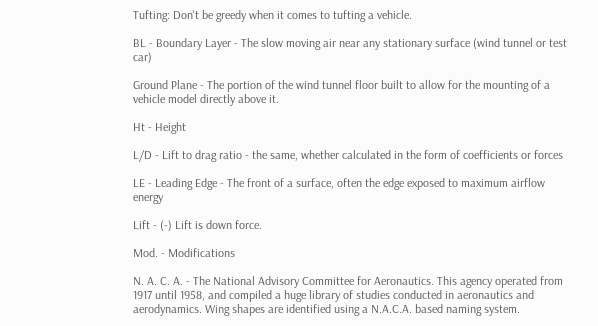Tufting: Don't be greedy when it comes to tufting a vehicle.

BL - Boundary Layer - The slow moving air near any stationary surface (wind tunnel or test car)

Ground Plane - The portion of the wind tunnel floor built to allow for the mounting of a vehicle model directly above it.

Ht - Height

L/D - Lift to drag ratio - the same, whether calculated in the form of coefficients or forces

LE - Leading Edge - The front of a surface, often the edge exposed to maximum airflow energy

Lift - (-) Lift is down force.

Mod. - Modifications

N. A. C. A. - The National Advisory Committee for Aeronautics. This agency operated from 1917 until 1958, and compiled a huge library of studies conducted in aeronautics and aerodynamics. Wing shapes are identified using a N.A.C.A. based naming system.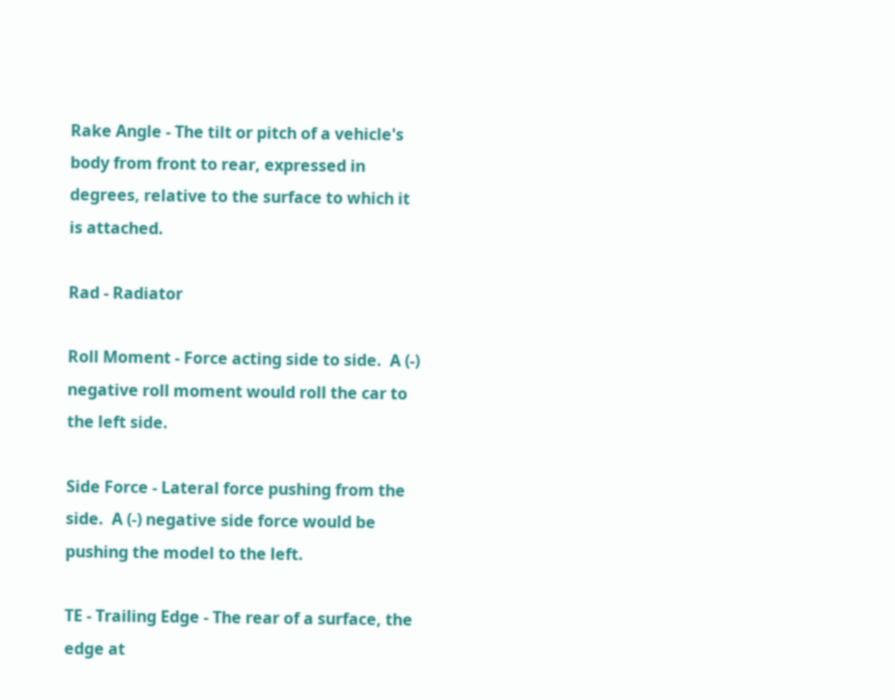Rake Angle - The tilt or pitch of a vehicle's body from front to rear, expressed in degrees, relative to the surface to which it is attached.

Rad - Radiator

Roll Moment - Force acting side to side.  A (-) negative roll moment would roll the car to the left side.

Side Force - Lateral force pushing from the side.  A (-) negative side force would be pushing the model to the left.

TE - Trailing Edge - The rear of a surface, the edge at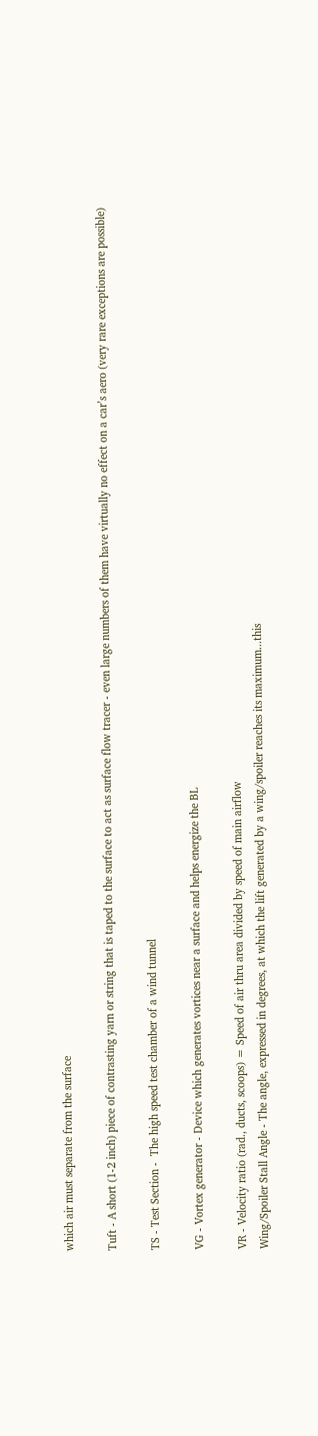which air must separate from the surface

Tuft - A short (1-2 inch) piece of contrasting yarn or string that is taped to the surface to act as surface flow tracer - even large numbers of them have virtually no effect on a car’s aero (very rare exceptions are possible)

TS - Test Section -  The high speed test chamber of a wind tunnel

VG - Vortex generator - Device which generates vortices near a surface and helps energize the BL

VR - Velocity ratio (rad., ducts, scoops) = Speed of air thru area divided by speed of main airflow
Wing/Spoiler Stall Angle - The angle, expressed in degrees, at which the lift generated by a wing/spoiler reaches its maximum...this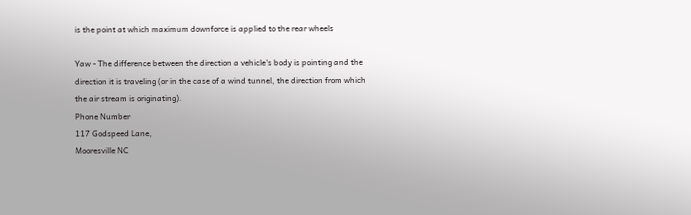is the point at which maximum downforce is applied to the rear wheels

Yaw - The difference between the direction a vehicle's body is pointing and the direction it is traveling (or in the case of a wind tunnel, the direction from which the air stream is originating).
Phone Number
117 Godspeed Lane,
Mooresville NC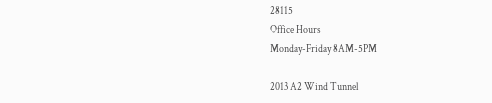28115
Office Hours
Monday-Friday 8AM-5PM

2013 A2 Wind Tunnel